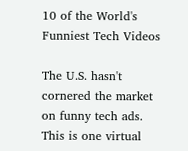10 of the World's Funniest Tech Videos

The U.S. hasn't cornered the market on funny tech ads. This is one virtual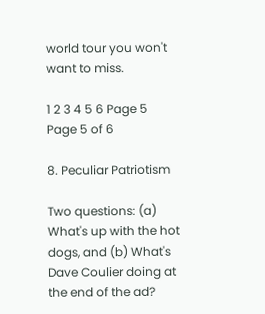world tour you won't want to miss.

1 2 3 4 5 6 Page 5
Page 5 of 6

8. Peculiar Patriotism

Two questions: (a) What's up with the hot dogs, and (b) What's Dave Coulier doing at the end of the ad?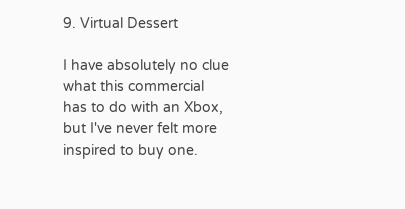9. Virtual Dessert

I have absolutely no clue what this commercial has to do with an Xbox, but I've never felt more inspired to buy one.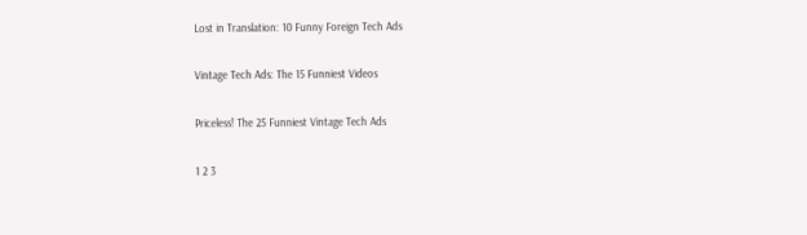Lost in Translation: 10 Funny Foreign Tech Ads

Vintage Tech Ads: The 15 Funniest Videos

Priceless! The 25 Funniest Vintage Tech Ads

1 2 3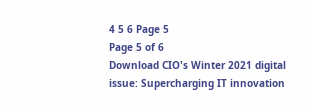4 5 6 Page 5
Page 5 of 6
Download CIO's Winter 2021 digital issue: Supercharging IT innovation